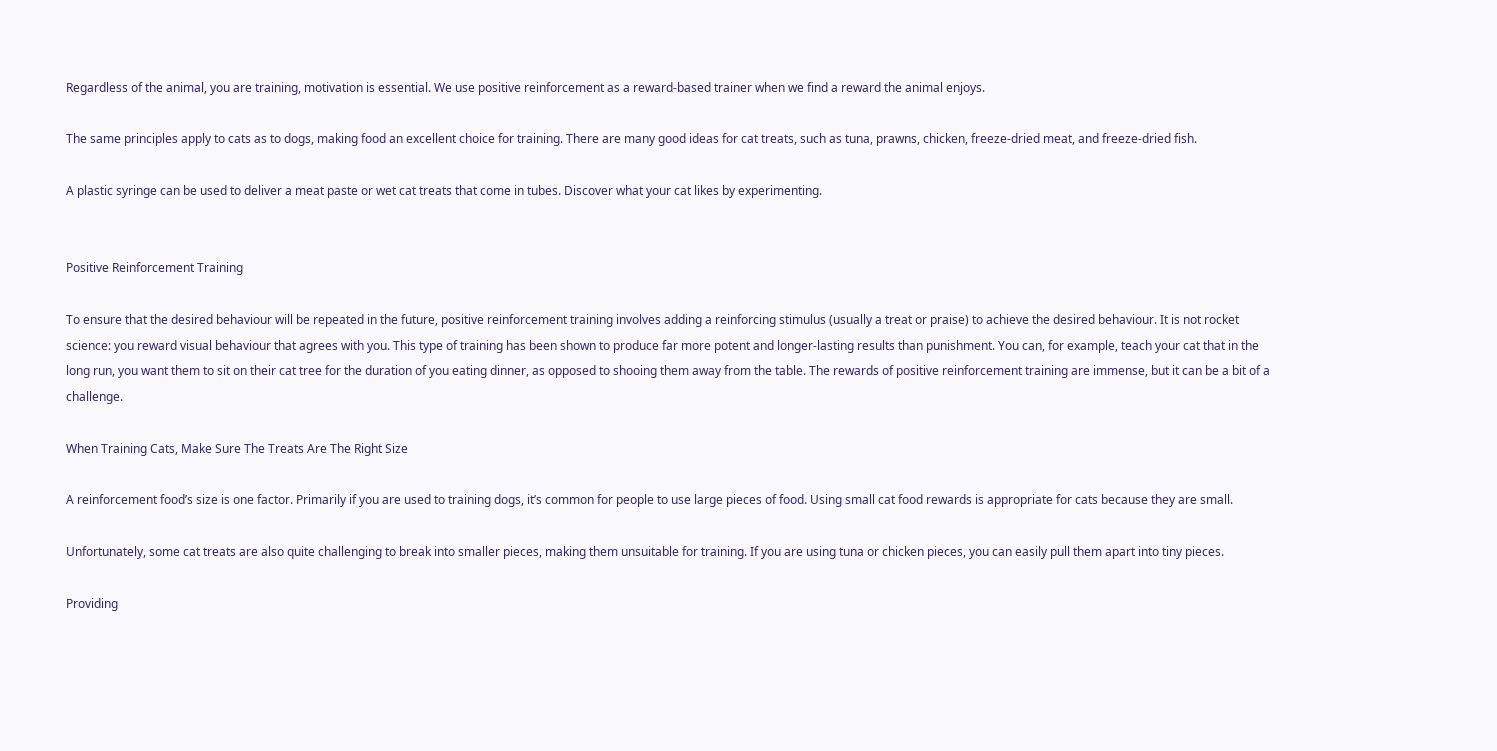Regardless of the animal, you are training, motivation is essential. We use positive reinforcement as a reward-based trainer when we find a reward the animal enjoys.

The same principles apply to cats as to dogs, making food an excellent choice for training. There are many good ideas for cat treats, such as tuna, prawns, chicken, freeze-dried meat, and freeze-dried fish.

A plastic syringe can be used to deliver a meat paste or wet cat treats that come in tubes. Discover what your cat likes by experimenting.


Positive Reinforcement Training

To ensure that the desired behaviour will be repeated in the future, positive reinforcement training involves adding a reinforcing stimulus (usually a treat or praise) to achieve the desired behaviour. It is not rocket science: you reward visual behaviour that agrees with you. This type of training has been shown to produce far more potent and longer-lasting results than punishment. You can, for example, teach your cat that in the long run, you want them to sit on their cat tree for the duration of you eating dinner, as opposed to shooing them away from the table. The rewards of positive reinforcement training are immense, but it can be a bit of a challenge.

When Training Cats, Make Sure The Treats Are The Right Size

A reinforcement food’s size is one factor. Primarily if you are used to training dogs, it’s common for people to use large pieces of food. Using small cat food rewards is appropriate for cats because they are small.

Unfortunately, some cat treats are also quite challenging to break into smaller pieces, making them unsuitable for training. If you are using tuna or chicken pieces, you can easily pull them apart into tiny pieces.

Providing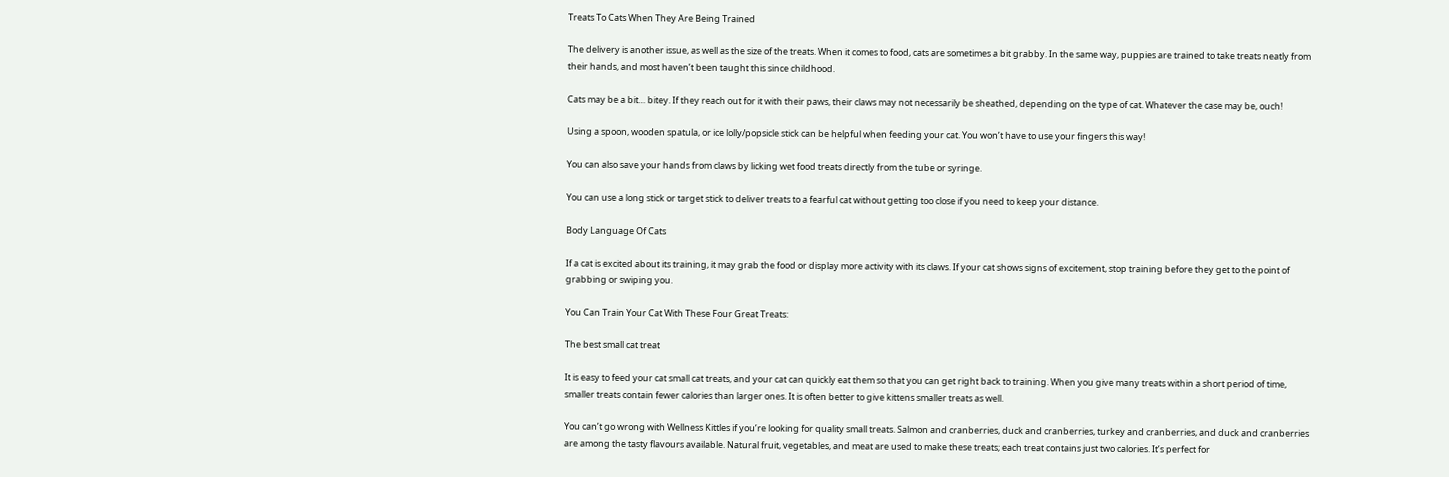Treats To Cats When They Are Being Trained

The delivery is another issue, as well as the size of the treats. When it comes to food, cats are sometimes a bit grabby. In the same way, puppies are trained to take treats neatly from their hands, and most haven’t been taught this since childhood.

Cats may be a bit… bitey. If they reach out for it with their paws, their claws may not necessarily be sheathed, depending on the type of cat. Whatever the case may be, ouch!

Using a spoon, wooden spatula, or ice lolly/popsicle stick can be helpful when feeding your cat. You won’t have to use your fingers this way!

You can also save your hands from claws by licking wet food treats directly from the tube or syringe.

You can use a long stick or target stick to deliver treats to a fearful cat without getting too close if you need to keep your distance.

Body Language Of Cats

If a cat is excited about its training, it may grab the food or display more activity with its claws. If your cat shows signs of excitement, stop training before they get to the point of grabbing or swiping you.

You Can Train Your Cat With These Four Great Treats:

The best small cat treat

It is easy to feed your cat small cat treats, and your cat can quickly eat them so that you can get right back to training. When you give many treats within a short period of time, smaller treats contain fewer calories than larger ones. It is often better to give kittens smaller treats as well.

You can’t go wrong with Wellness Kittles if you’re looking for quality small treats. Salmon and cranberries, duck and cranberries, turkey and cranberries, and duck and cranberries are among the tasty flavours available. Natural fruit, vegetables, and meat are used to make these treats; each treat contains just two calories. It’s perfect for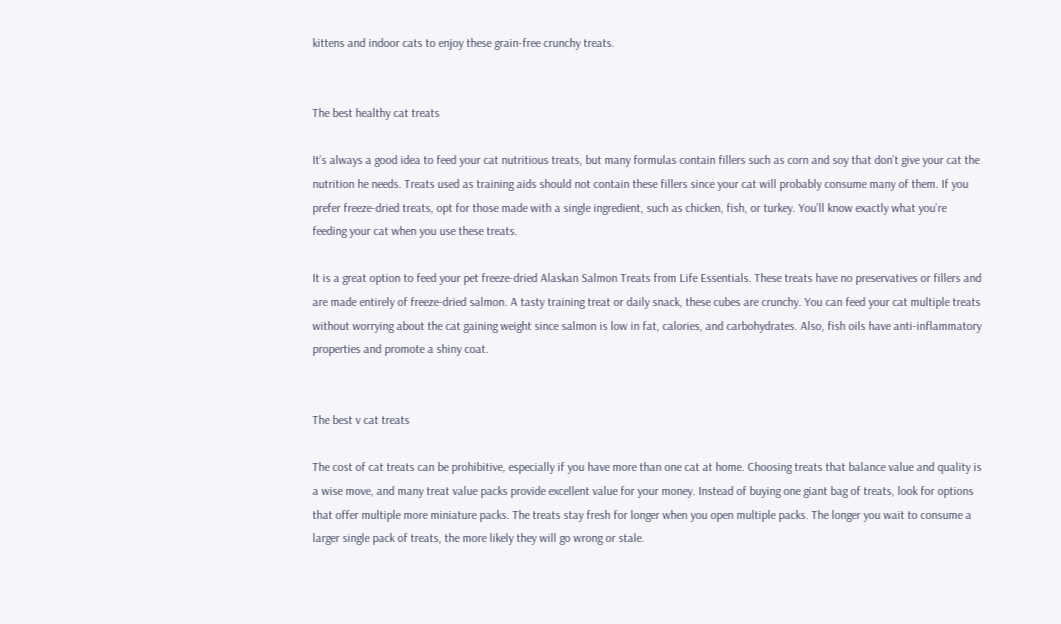kittens and indoor cats to enjoy these grain-free crunchy treats.


The best healthy cat treats

It’s always a good idea to feed your cat nutritious treats, but many formulas contain fillers such as corn and soy that don’t give your cat the nutrition he needs. Treats used as training aids should not contain these fillers since your cat will probably consume many of them. If you prefer freeze-dried treats, opt for those made with a single ingredient, such as chicken, fish, or turkey. You’ll know exactly what you’re feeding your cat when you use these treats.

It is a great option to feed your pet freeze-dried Alaskan Salmon Treats from Life Essentials. These treats have no preservatives or fillers and are made entirely of freeze-dried salmon. A tasty training treat or daily snack, these cubes are crunchy. You can feed your cat multiple treats without worrying about the cat gaining weight since salmon is low in fat, calories, and carbohydrates. Also, fish oils have anti-inflammatory properties and promote a shiny coat.


The best v cat treats

The cost of cat treats can be prohibitive, especially if you have more than one cat at home. Choosing treats that balance value and quality is a wise move, and many treat value packs provide excellent value for your money. Instead of buying one giant bag of treats, look for options that offer multiple more miniature packs. The treats stay fresh for longer when you open multiple packs. The longer you wait to consume a larger single pack of treats, the more likely they will go wrong or stale.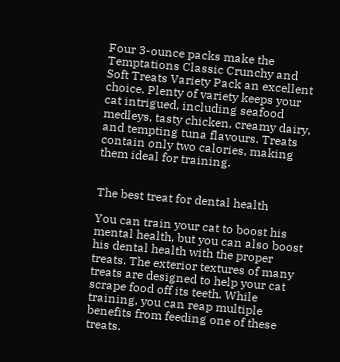Four 3-ounce packs make the Temptations Classic Crunchy and Soft Treats Variety Pack an excellent choice. Plenty of variety keeps your cat intrigued, including seafood medleys, tasty chicken, creamy dairy, and tempting tuna flavours. Treats contain only two calories, making them ideal for training.


The best treat for dental health

You can train your cat to boost his mental health, but you can also boost his dental health with the proper treats. The exterior textures of many treats are designed to help your cat scrape food off its teeth. While training, you can reap multiple benefits from feeding one of these treats.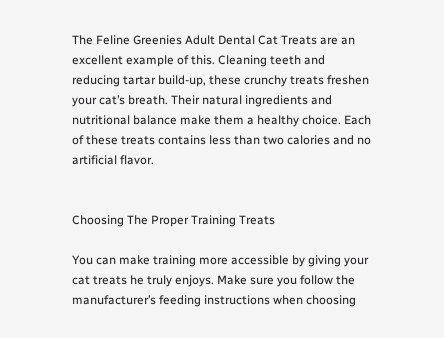The Feline Greenies Adult Dental Cat Treats are an excellent example of this. Cleaning teeth and reducing tartar build-up, these crunchy treats freshen your cat’s breath. Their natural ingredients and nutritional balance make them a healthy choice. Each of these treats contains less than two calories and no artificial flavor.


Choosing The Proper Training Treats

You can make training more accessible by giving your cat treats he truly enjoys. Make sure you follow the manufacturer’s feeding instructions when choosing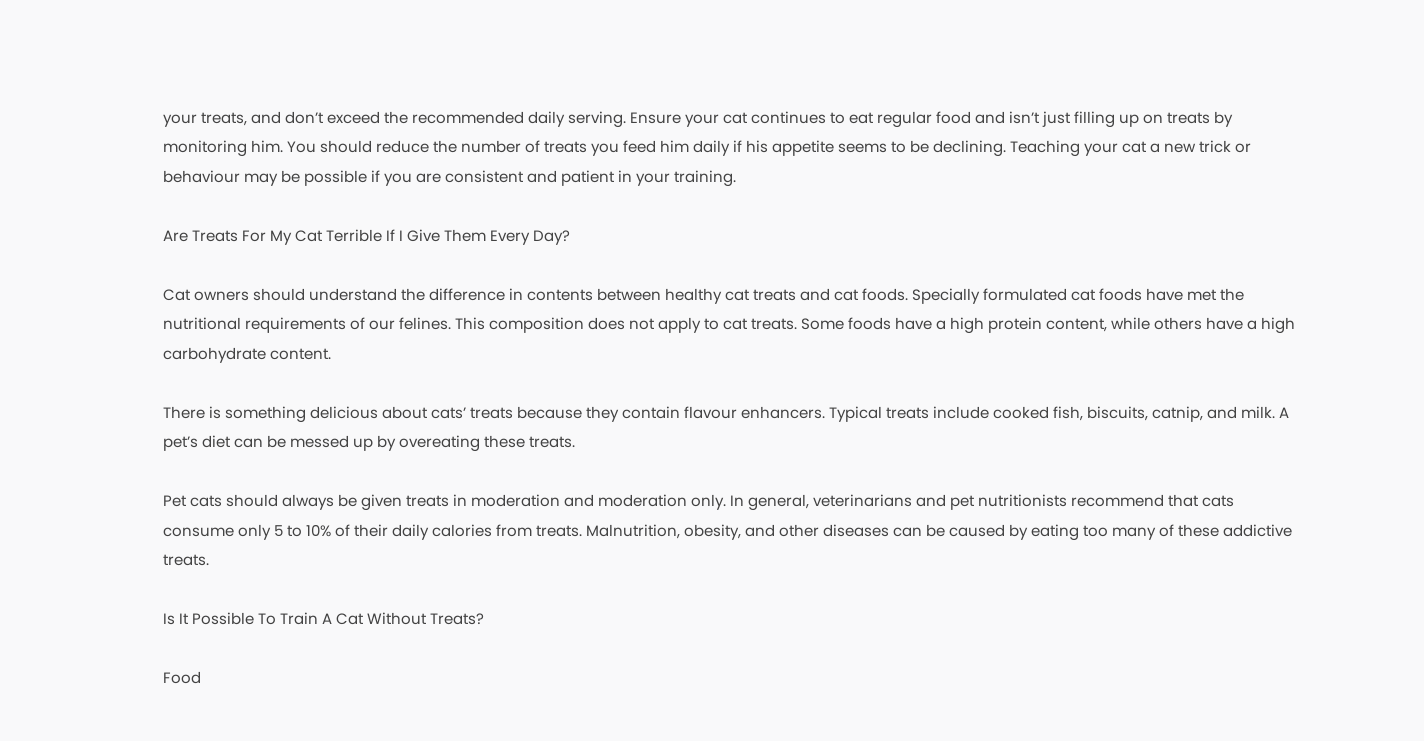your treats, and don’t exceed the recommended daily serving. Ensure your cat continues to eat regular food and isn’t just filling up on treats by monitoring him. You should reduce the number of treats you feed him daily if his appetite seems to be declining. Teaching your cat a new trick or behaviour may be possible if you are consistent and patient in your training.

Are Treats For My Cat Terrible If I Give Them Every Day?

Cat owners should understand the difference in contents between healthy cat treats and cat foods. Specially formulated cat foods have met the nutritional requirements of our felines. This composition does not apply to cat treats. Some foods have a high protein content, while others have a high carbohydrate content.

There is something delicious about cats’ treats because they contain flavour enhancers. Typical treats include cooked fish, biscuits, catnip, and milk. A pet’s diet can be messed up by overeating these treats.

Pet cats should always be given treats in moderation and moderation only. In general, veterinarians and pet nutritionists recommend that cats consume only 5 to 10% of their daily calories from treats. Malnutrition, obesity, and other diseases can be caused by eating too many of these addictive treats.

Is It Possible To Train A Cat Without Treats?

Food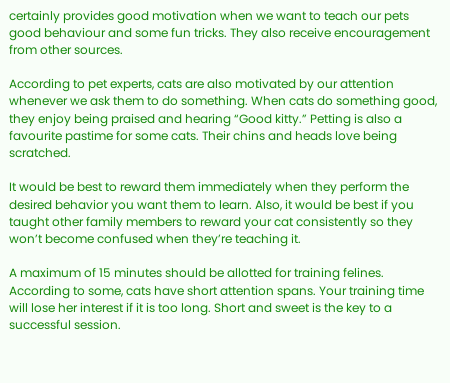certainly provides good motivation when we want to teach our pets good behaviour and some fun tricks. They also receive encouragement from other sources.

According to pet experts, cats are also motivated by our attention whenever we ask them to do something. When cats do something good, they enjoy being praised and hearing “Good kitty.” Petting is also a favourite pastime for some cats. Their chins and heads love being scratched.

It would be best to reward them immediately when they perform the desired behavior you want them to learn. Also, it would be best if you taught other family members to reward your cat consistently so they won’t become confused when they’re teaching it.

A maximum of 15 minutes should be allotted for training felines. According to some, cats have short attention spans. Your training time will lose her interest if it is too long. Short and sweet is the key to a successful session.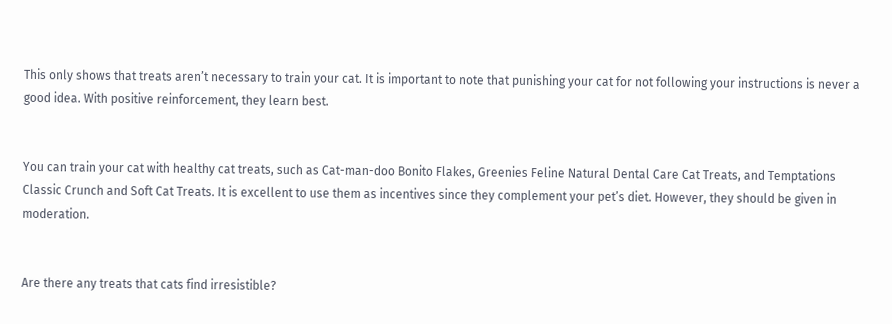This only shows that treats aren’t necessary to train your cat. It is important to note that punishing your cat for not following your instructions is never a good idea. With positive reinforcement, they learn best.


You can train your cat with healthy cat treats, such as Cat-man-doo Bonito Flakes, Greenies Feline Natural Dental Care Cat Treats, and Temptations Classic Crunch and Soft Cat Treats. It is excellent to use them as incentives since they complement your pet’s diet. However, they should be given in moderation.


Are there any treats that cats find irresistible?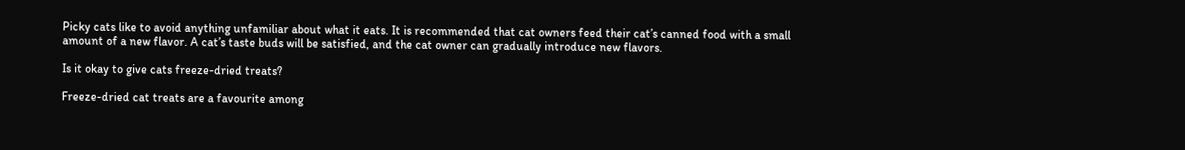Picky cats like to avoid anything unfamiliar about what it eats. It is recommended that cat owners feed their cat’s canned food with a small amount of a new flavor. A cat’s taste buds will be satisfied, and the cat owner can gradually introduce new flavors.

Is it okay to give cats freeze-dried treats?

Freeze-dried cat treats are a favourite among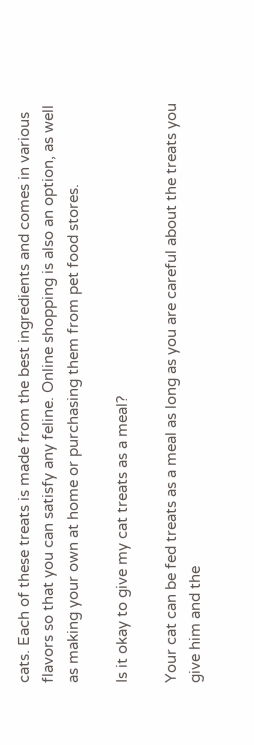cats. Each of these treats is made from the best ingredients and comes in various flavors so that you can satisfy any feline. Online shopping is also an option, as well as making your own at home or purchasing them from pet food stores.

Is it okay to give my cat treats as a meal?

Your cat can be fed treats as a meal as long as you are careful about the treats you give him and the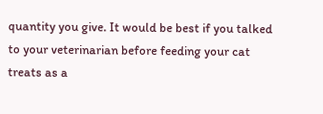quantity you give. It would be best if you talked to your veterinarian before feeding your cat treats as a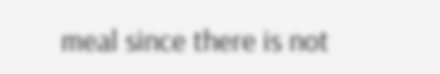meal since there is not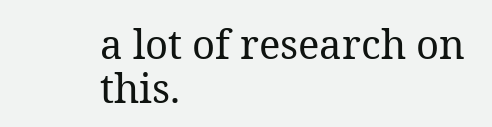a lot of research on this.